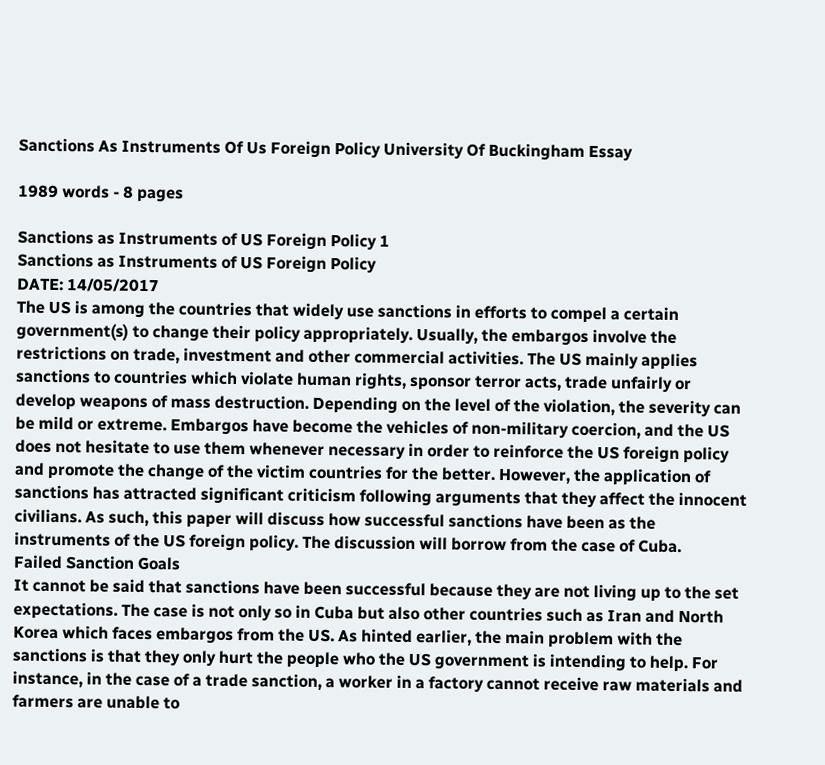Sanctions As Instruments Of Us Foreign Policy University Of Buckingham Essay

1989 words - 8 pages

Sanctions as Instruments of US Foreign Policy 1
Sanctions as Instruments of US Foreign Policy
DATE: 14/05/2017
The US is among the countries that widely use sanctions in efforts to compel a certain government(s) to change their policy appropriately. Usually, the embargos involve the restrictions on trade, investment and other commercial activities. The US mainly applies sanctions to countries which violate human rights, sponsor terror acts, trade unfairly or develop weapons of mass destruction. Depending on the level of the violation, the severity can be mild or extreme. Embargos have become the vehicles of non-military coercion, and the US does not hesitate to use them whenever necessary in order to reinforce the US foreign policy and promote the change of the victim countries for the better. However, the application of sanctions has attracted significant criticism following arguments that they affect the innocent civilians. As such, this paper will discuss how successful sanctions have been as the instruments of the US foreign policy. The discussion will borrow from the case of Cuba.
Failed Sanction Goals
It cannot be said that sanctions have been successful because they are not living up to the set expectations. The case is not only so in Cuba but also other countries such as Iran and North Korea which faces embargos from the US. As hinted earlier, the main problem with the sanctions is that they only hurt the people who the US government is intending to help. For instance, in the case of a trade sanction, a worker in a factory cannot receive raw materials and farmers are unable to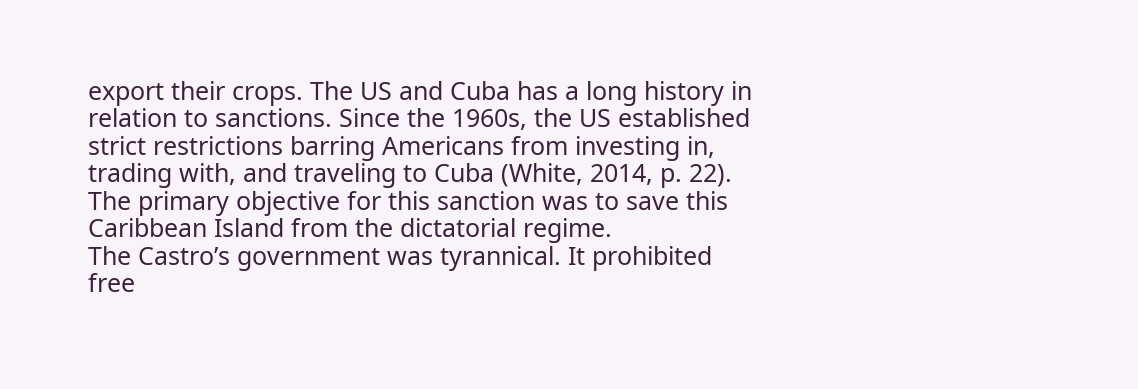export their crops. The US and Cuba has a long history in relation to sanctions. Since the 1960s, the US established strict restrictions barring Americans from investing in, trading with, and traveling to Cuba (White, 2014, p. 22). The primary objective for this sanction was to save this Caribbean Island from the dictatorial regime.
The Castro’s government was tyrannical. It prohibited free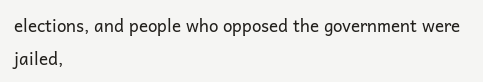elections, and people who opposed the government were jailed,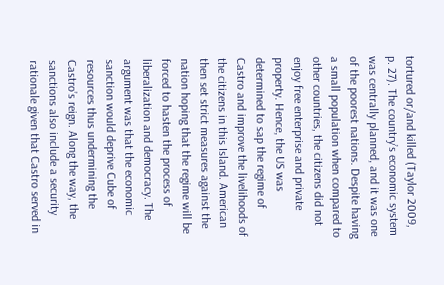tortured or/and killed (Taylor 2009, p. 27). The country’s economic system was centrally planned, and it was one of the poorest nations. Despite having a small population when compared to other countries, the citizens did not enjoy free enterprise and private property. Hence, the US was determined to sap the regime of Castro and improve the livelihoods of the citizens in this Island. American then set strict measures against the nation hoping that the regime will be forced to hasten the process of liberalization and democracy. The argument was that the economic sanction would deprive Cube of resources thus undermining the Castro’s reign. Along the way, the sanctions also include a security rationale given that Castro served in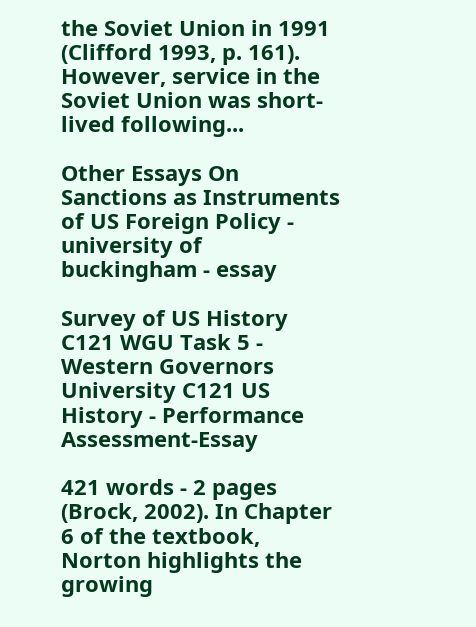the Soviet Union in 1991 (Clifford 1993, p. 161). However, service in the Soviet Union was short-lived following...

Other Essays On Sanctions as Instruments of US Foreign Policy - university of buckingham - essay

Survey of US History C121 WGU Task 5 - Western Governors University C121 US History - Performance Assessment-Essay

421 words - 2 pages (Brock, 2002). In Chapter 6 of the textbook, Norton highlights the growing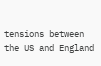tensions between the US and England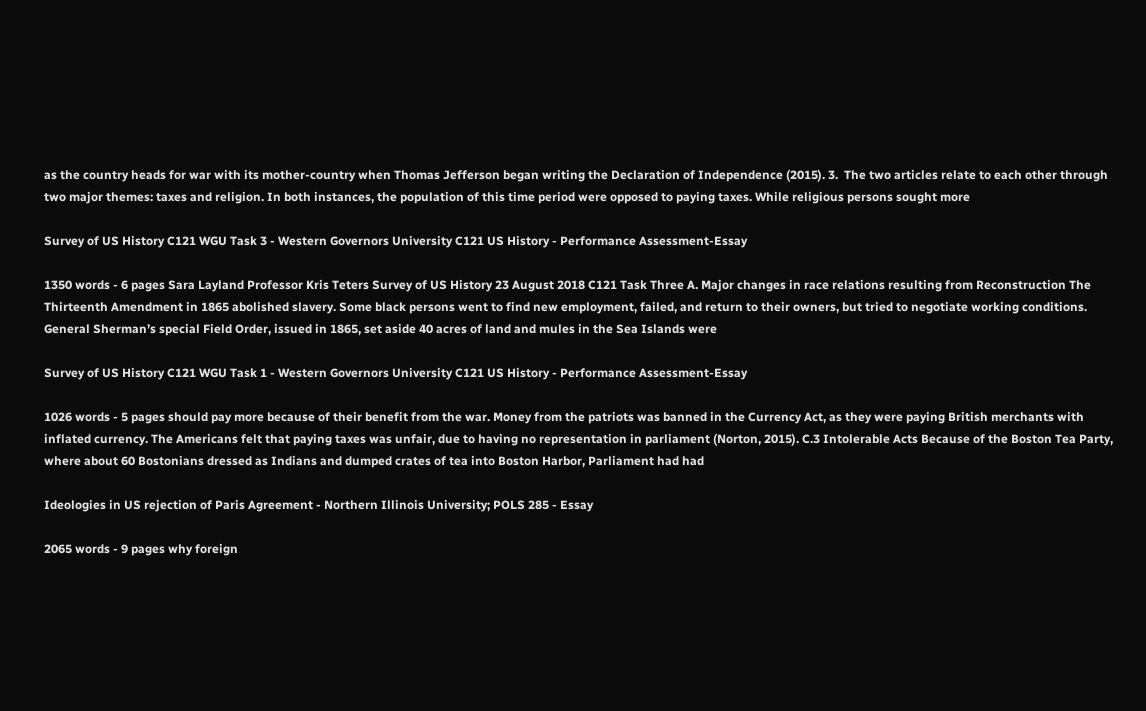as the country heads for war with its mother-country when Thomas Jefferson began writing the Declaration of Independence (2015). 3.  The two articles relate to each other through two major themes: taxes and religion. In both instances, the population of this time period were opposed to paying taxes. While religious persons sought more

Survey of US History C121 WGU Task 3 - Western Governors University C121 US History - Performance Assessment-Essay

1350 words - 6 pages Sara Layland Professor Kris Teters Survey of US History 23 August 2018 C121 Task Three A. Major changes in race relations resulting from Reconstruction The Thirteenth Amendment in 1865 abolished slavery. Some black persons went to find new employment, failed, and return to their owners, but tried to negotiate working conditions. General Sherman’s special Field Order, issued in 1865, set aside 40 acres of land and mules in the Sea Islands were

Survey of US History C121 WGU Task 1 - Western Governors University C121 US History - Performance Assessment-Essay

1026 words - 5 pages should pay more because of their benefit from the war. Money from the patriots was banned in the Currency Act, as they were paying British merchants with inflated currency. The Americans felt that paying taxes was unfair, due to having no representation in parliament (Norton, 2015). C.3 Intolerable Acts Because of the Boston Tea Party, where about 60 Bostonians dressed as Indians and dumped crates of tea into Boston Harbor, Parliament had had

Ideologies in US rejection of Paris Agreement - Northern Illinois University; POLS 285 - Essay

2065 words - 9 pages why foreign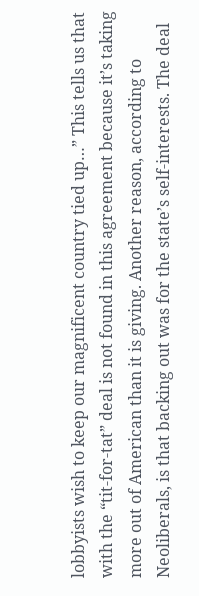lobbyists wish to keep our magnificent country tied up…” This tells us that with the “tit-for-tat” deal is not found in this agreement because it’s taking more out of American than it is giving. Another reason, according to Neoliberals, is that backing out was for the state’s self-interests. The deal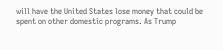will have the United States lose money that could be spent on other domestic programs. As Trump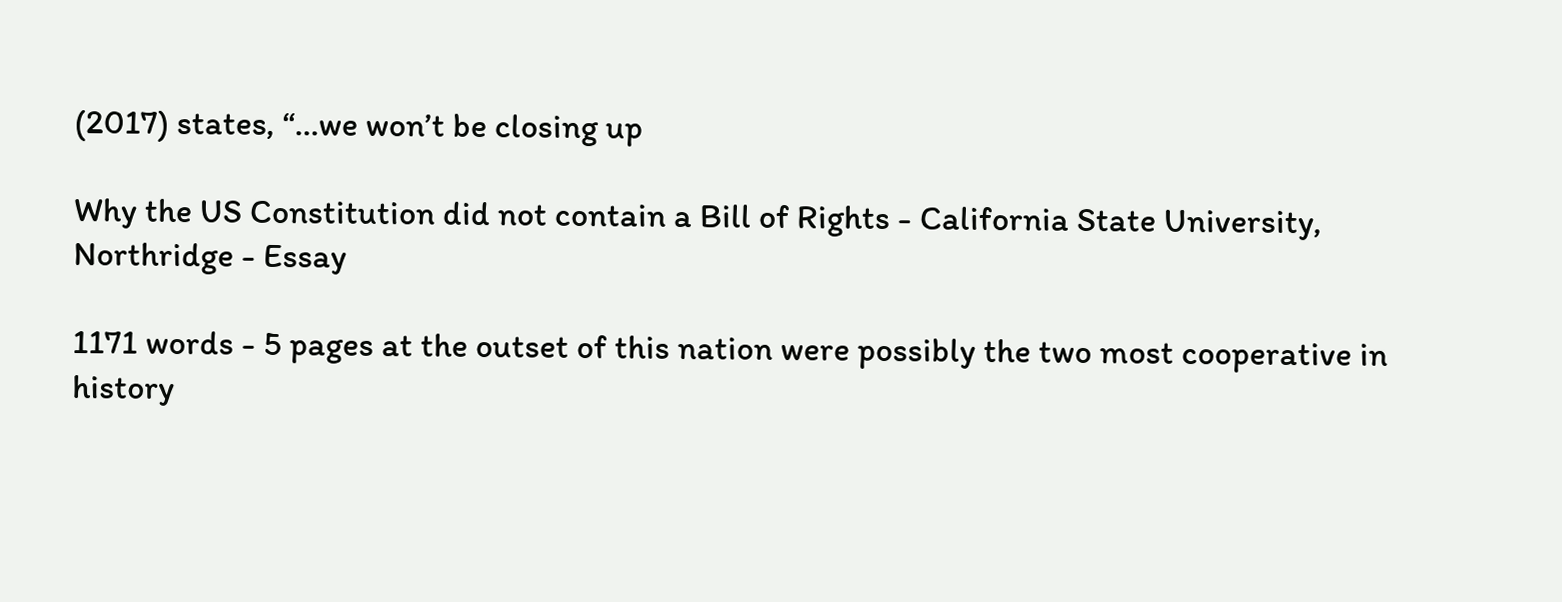(2017) states, “…we won’t be closing up

Why the US Constitution did not contain a Bill of Rights - California State University, Northridge - Essay

1171 words - 5 pages at the outset of this nation were possibly the two most cooperative in history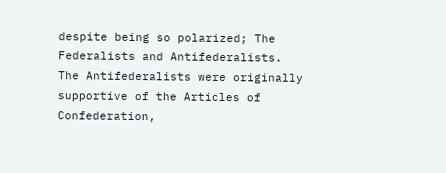despite being so polarized; The Federalists and Antifederalists. The Antifederalists were originally supportive of the Articles of Confederation,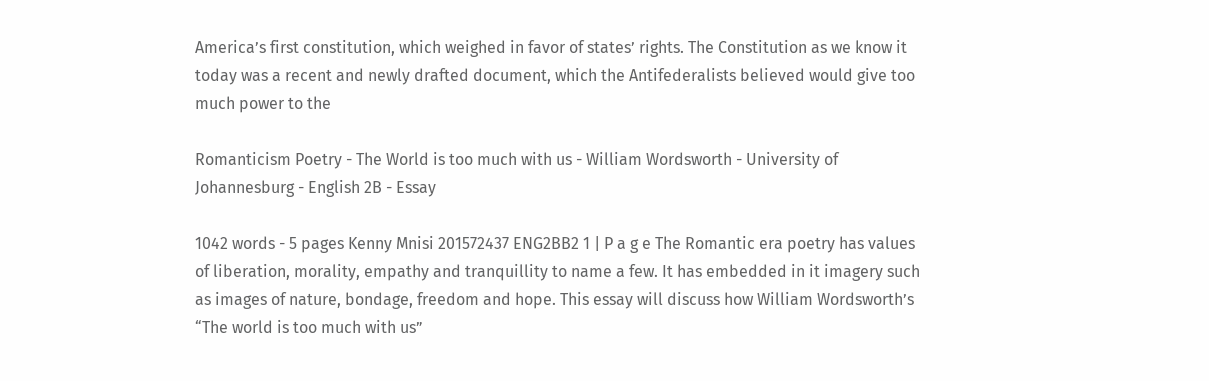America’s first constitution, which weighed in favor of states’ rights. The Constitution as we know it today was a recent and newly drafted document, which the Antifederalists believed would give too much power to the

Romanticism Poetry - The World is too much with us - William Wordsworth - University of Johannesburg - English 2B - Essay

1042 words - 5 pages Kenny Mnisi 201572437 ENG2BB2 1 | P a g e The Romantic era poetry has values of liberation, morality, empathy and tranquillity to name a few. It has embedded in it imagery such as images of nature, bondage, freedom and hope. This essay will discuss how William Wordsworth’s “The world is too much with us”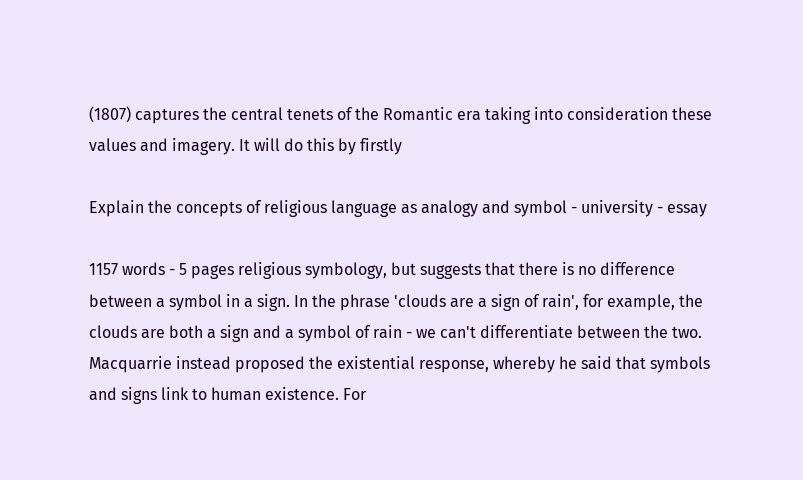(1807) captures the central tenets of the Romantic era taking into consideration these values and imagery. It will do this by firstly

Explain the concepts of religious language as analogy and symbol - university - essay

1157 words - 5 pages religious symbology, but suggests that there is no difference between a symbol in a sign. In the phrase 'clouds are a sign of rain', for example, the clouds are both a sign and a symbol of rain - we can't differentiate between the two. Macquarrie instead proposed the existential response, whereby he said that symbols and signs link to human existence. For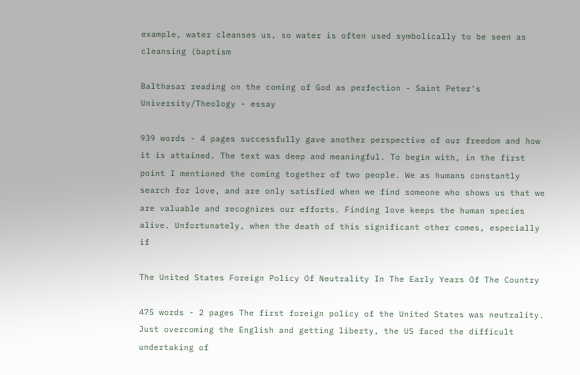example, water cleanses us, so water is often used symbolically to be seen as cleansing (baptism

Balthasar reading on the coming of God as perfection - Saint Peter's University/Theology - essay

939 words - 4 pages successfully gave another perspective of our freedom and how it is attained. The text was deep and meaningful. To begin with, in the first point I mentioned the coming together of two people. We as humans constantly search for love, and are only satisfied when we find someone who shows us that we are valuable and recognizes our efforts. Finding love keeps the human species alive. Unfortunately, when the death of this significant other comes, especially if

The United States Foreign Policy Of Neutrality In The Early Years Of The Country

475 words - 2 pages The first foreign policy of the United States was neutrality. Just overcoming the English and getting liberty, the US faced the difficult undertaking of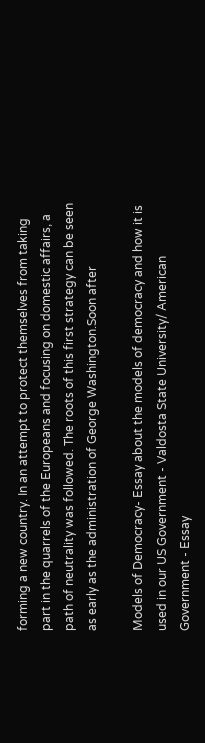forming a new country. In an attempt to protect themselves from taking part in the quarrels of the Europeans and focusing on domestic affairs, a path of neutrality was followed. The roots of this first strategy can be seen as early as the administration of George Washington.Soon after

Models of Democracy- Essay about the models of democracy and how it is used in our US Government - Valdosta State University/ American Government - Essay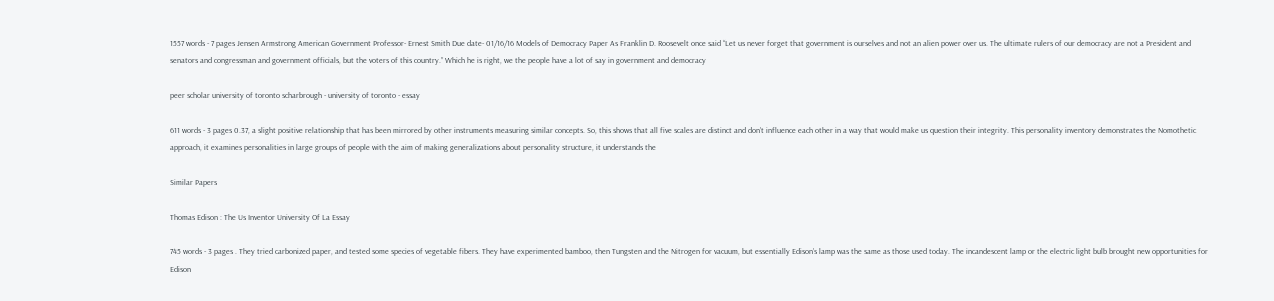1557 words - 7 pages Jensen Armstrong American Government Professor- Ernest Smith Due date- 01/16/16 Models of Democracy Paper As Franklin D. Roosevelt once said “Let us never forget that government is ourselves and not an alien power over us. The ultimate rulers of our democracy are not a President and senators and congressman and government officials, but the voters of this country.” Which he is right, we the people have a lot of say in government and democracy

peer scholar university of toronto scharbrough - university of toronto - essay

611 words - 3 pages 0.37, a slight positive relationship that has been mirrored by other instruments measuring similar concepts. So, this shows that all five scales are distinct and don’t influence each other in a way that would make us question their integrity. This personality inventory demonstrates the Nomothetic approach, it examines personalities in large groups of people with the aim of making generalizations about personality structure, it understands the

Similar Papers

Thomas Edison : The Us Inventor University Of La Essay

745 words - 3 pages . They tried carbonized paper, and tested some species of vegetable fibers. They have experimented bamboo, then Tungsten and the Nitrogen for vacuum, but essentially Edison’s lamp was the same as those used today. The incandescent lamp or the electric light bulb brought new opportunities for Edison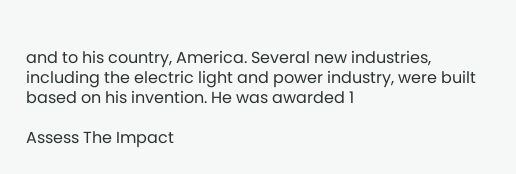and to his country, America. Several new industries, including the electric light and power industry, were built based on his invention. He was awarded 1

Assess The Impact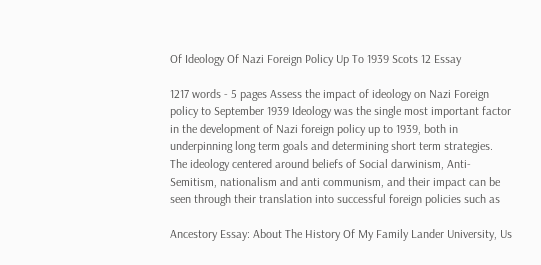Of Ideology Of Nazi Foreign Policy Up To 1939 Scots 12 Essay

1217 words - 5 pages Assess the impact of ideology on Nazi Foreign policy to September 1939 Ideology was the single most important factor in the development of Nazi foreign policy up to 1939, both in underpinning long term goals and determining short term strategies. The ideology centered around beliefs of Social darwinism, Anti-Semitism, nationalism and anti communism, and their impact can be seen through their translation into successful foreign policies such as

Ancestory Essay: About The History Of My Family Lander University, Us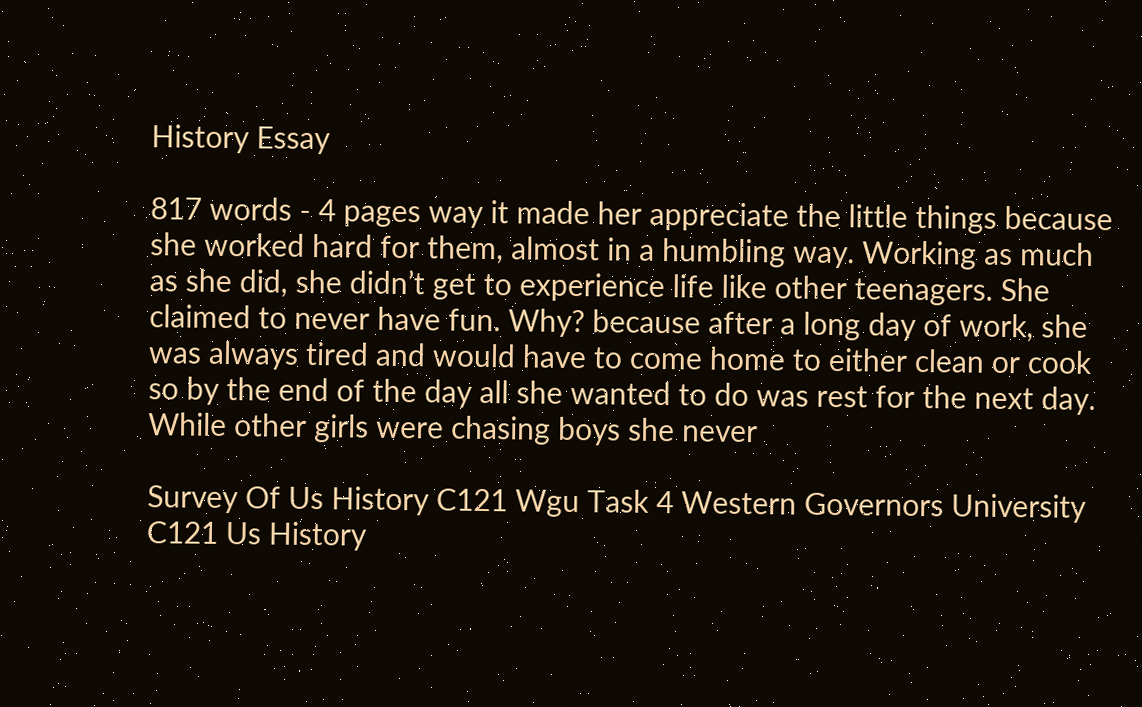History Essay

817 words - 4 pages way it made her appreciate the little things because she worked hard for them, almost in a humbling way. Working as much as she did, she didn’t get to experience life like other teenagers. She claimed to never have fun. Why? because after a long day of work, she was always tired and would have to come home to either clean or cook so by the end of the day all she wanted to do was rest for the next day. While other girls were chasing boys she never

Survey Of Us History C121 Wgu Task 4 Western Governors University C121 Us History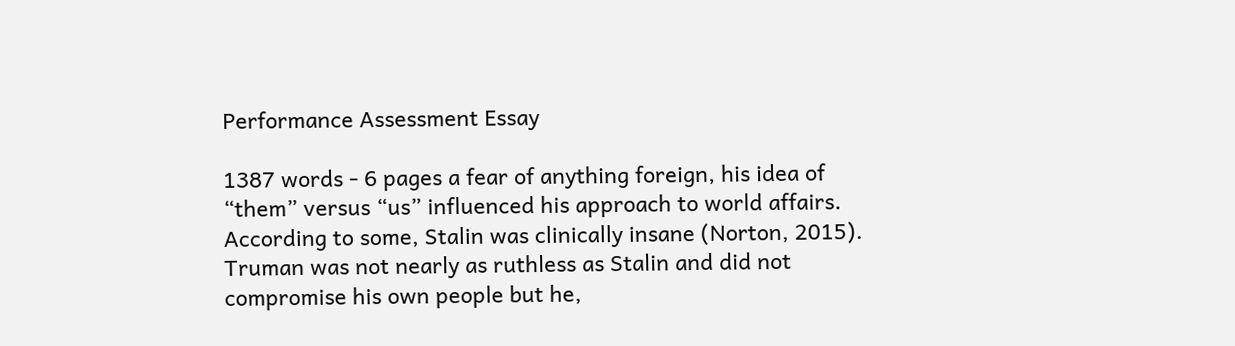Performance Assessment Essay

1387 words - 6 pages a fear of anything foreign, his idea of “them” versus “us” influenced his approach to world affairs. According to some, Stalin was clinically insane (Norton, 2015). Truman was not nearly as ruthless as Stalin and did not compromise his own people but he,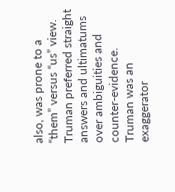also, was prone to a “them” versus “us” view. Truman preferred straight answers and ultimatums over ambiguities and counter-evidence. Truman was an exaggerator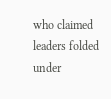who claimed leaders folded under